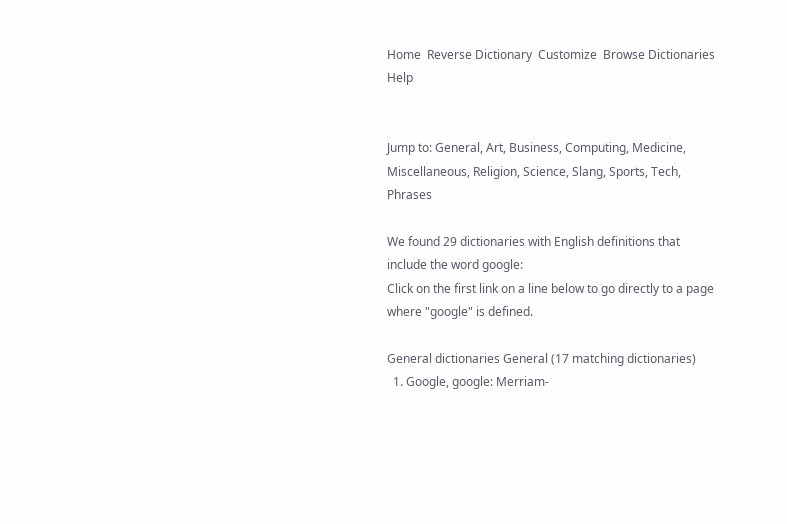Home  Reverse Dictionary  Customize  Browse Dictionaries   Help


Jump to: General, Art, Business, Computing, Medicine, Miscellaneous, Religion, Science, Slang, Sports, Tech, Phrases

We found 29 dictionaries with English definitions that include the word google:
Click on the first link on a line below to go directly to a page where "google" is defined.

General dictionaries General (17 matching dictionaries)
  1. Google, google: Merriam-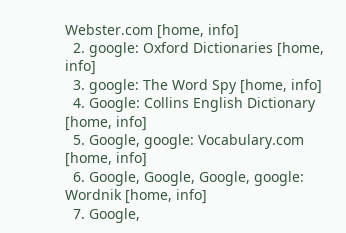Webster.com [home, info]
  2. google: Oxford Dictionaries [home, info]
  3. google: The Word Spy [home, info]
  4. Google: Collins English Dictionary [home, info]
  5. Google, google: Vocabulary.com [home, info]
  6. Google, Google, Google, google: Wordnik [home, info]
  7. Google,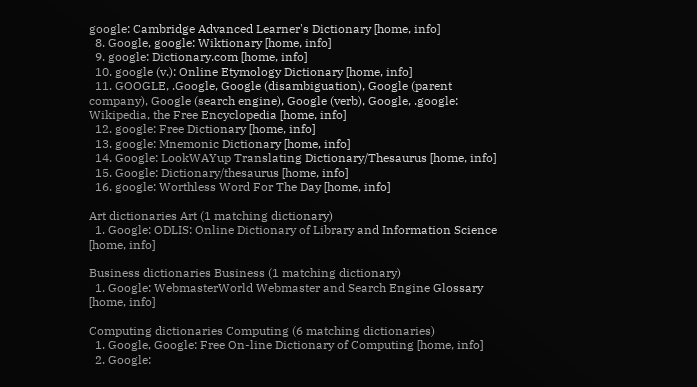google: Cambridge Advanced Learner's Dictionary [home, info]
  8. Google, google: Wiktionary [home, info]
  9. google: Dictionary.com [home, info]
  10. google (v.): Online Etymology Dictionary [home, info]
  11. GOOGLE, .Google, Google (disambiguation), Google (parent company), Google (search engine), Google (verb), Google, .google: Wikipedia, the Free Encyclopedia [home, info]
  12. google: Free Dictionary [home, info]
  13. google: Mnemonic Dictionary [home, info]
  14. Google: LookWAYup Translating Dictionary/Thesaurus [home, info]
  15. Google: Dictionary/thesaurus [home, info]
  16. google: Worthless Word For The Day [home, info]

Art dictionaries Art (1 matching dictionary)
  1. Google: ODLIS: Online Dictionary of Library and Information Science [home, info]

Business dictionaries Business (1 matching dictionary)
  1. Google: WebmasterWorld Webmaster and Search Engine Glossary [home, info]

Computing dictionaries Computing (6 matching dictionaries)
  1. Google, Google: Free On-line Dictionary of Computing [home, info]
  2. Google: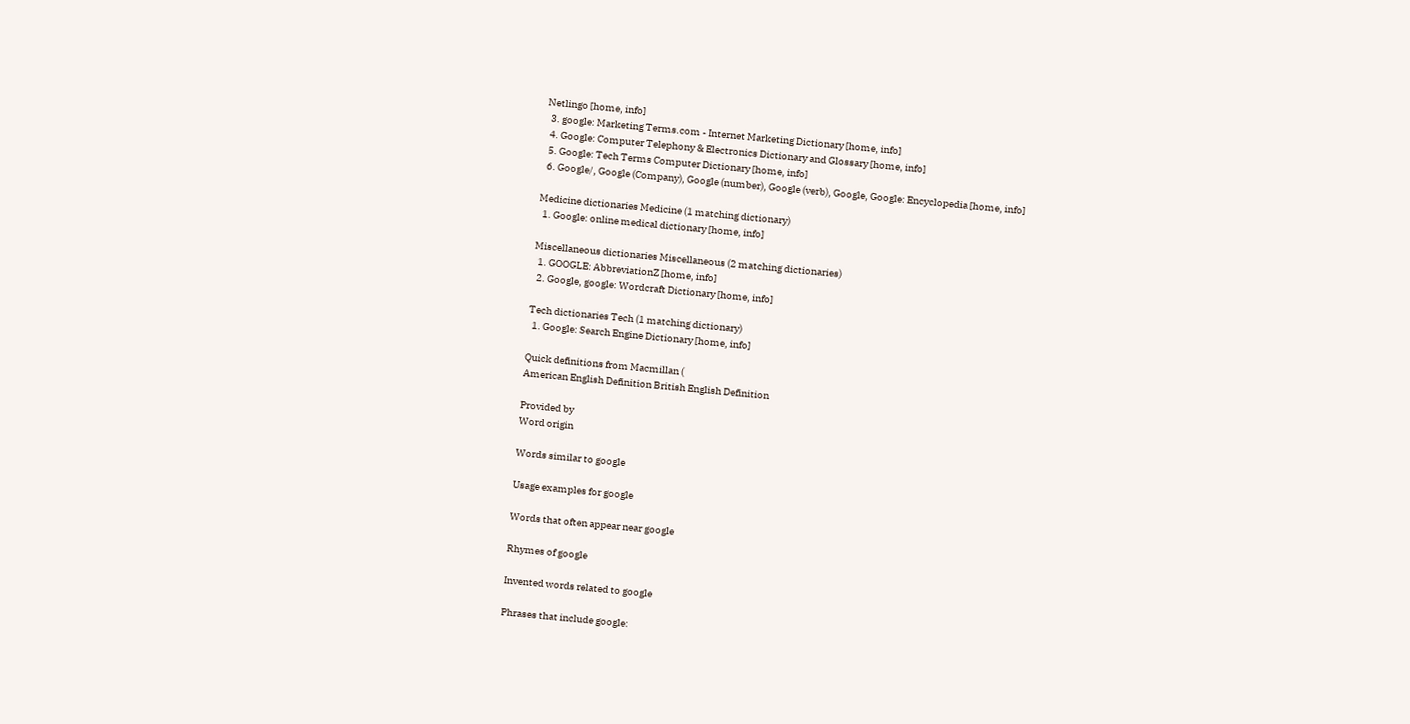Netlingo [home, info]
  3. google: Marketing Terms.com - Internet Marketing Dictionary [home, info]
  4. Google: Computer Telephony & Electronics Dictionary and Glossary [home, info]
  5. Google: Tech Terms Computer Dictionary [home, info]
  6. Google/, Google (Company), Google (number), Google (verb), Google, Google: Encyclopedia [home, info]

Medicine dictionaries Medicine (1 matching dictionary)
  1. Google: online medical dictionary [home, info]

Miscellaneous dictionaries Miscellaneous (2 matching dictionaries)
  1. GOOGLE: AbbreviationZ [home, info]
  2. Google, google: Wordcraft Dictionary [home, info]

Tech dictionaries Tech (1 matching dictionary)
  1. Google: Search Engine Dictionary [home, info]

Quick definitions from Macmillan (
American English Definition British English Definition

Provided by
Word origin

Words similar to google

Usage examples for google

Words that often appear near google

Rhymes of google

Invented words related to google

Phrases that include google: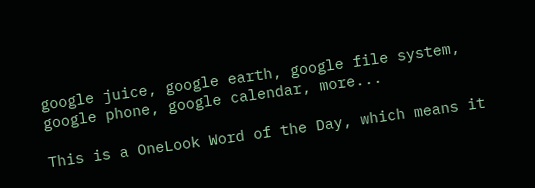google juice, google earth, google file system, google phone, google calendar, more...

This is a OneLook Word of the Day, which means it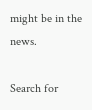might be in the news.

Search for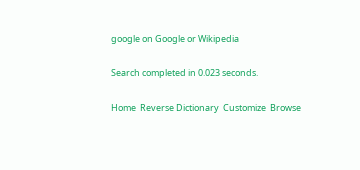google on Google or Wikipedia

Search completed in 0.023 seconds.

Home  Reverse Dictionary  Customize  Browse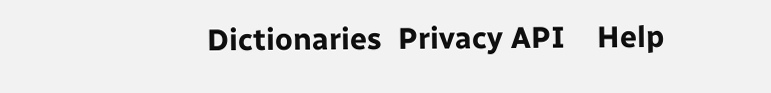Dictionaries  Privacy API    Help